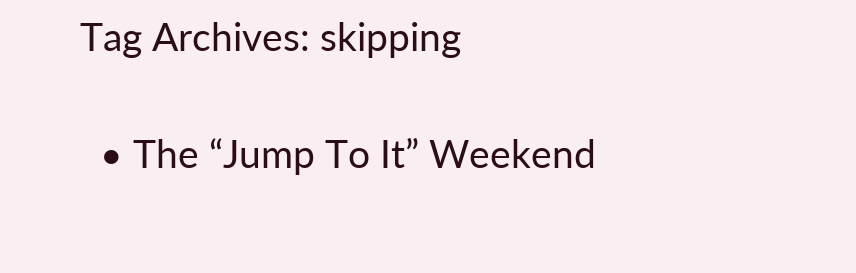Tag Archives: skipping

  • The “Jump To It” Weekend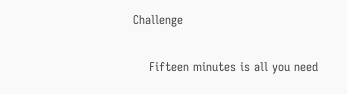Challenge

    Fifteen minutes is all you need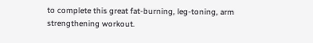to complete this great fat-burning, leg-toning, arm strengthening workout.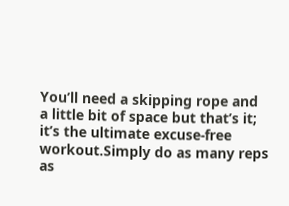You’ll need a skipping rope and a little bit of space but that’s it; it’s the ultimate excuse-free workout.Simply do as many reps as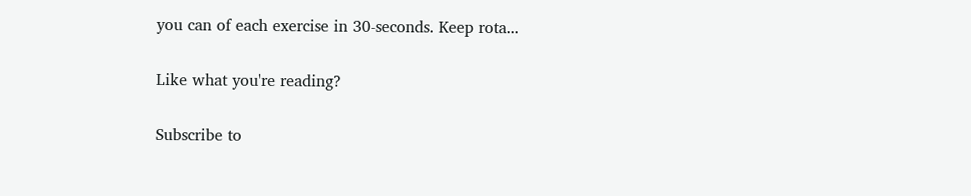you can of each exercise in 30-seconds. Keep rota...

Like what you're reading?

Subscribe to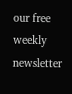our free weekly newsletter